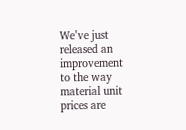We’ve just released an improvement to the way material unit prices are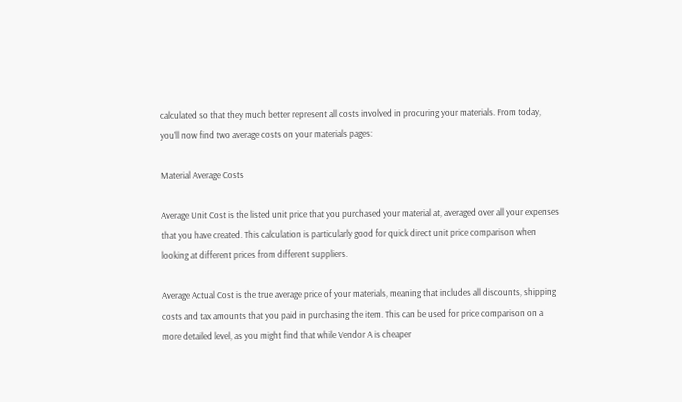calculated so that they much better represent all costs involved in procuring your materials. From today, you’ll now find two average costs on your materials pages:

Material Average Costs

Average Unit Cost is the listed unit price that you purchased your material at, averaged over all your expenses that you have created. This calculation is particularly good for quick direct unit price comparison when looking at different prices from different suppliers.

Average Actual Cost is the true average price of your materials, meaning that includes all discounts, shipping costs and tax amounts that you paid in purchasing the item. This can be used for price comparison on a more detailed level, as you might find that while Vendor A is cheaper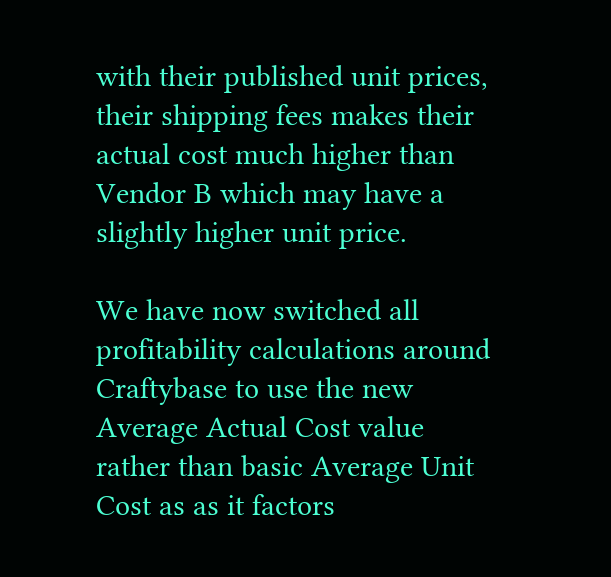with their published unit prices, their shipping fees makes their actual cost much higher than Vendor B which may have a slightly higher unit price.

We have now switched all profitability calculations around Craftybase to use the new Average Actual Cost value rather than basic Average Unit Cost as as it factors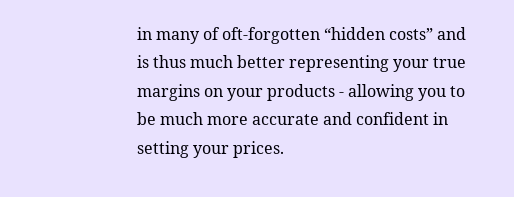in many of oft-forgotten “hidden costs” and is thus much better representing your true margins on your products - allowing you to be much more accurate and confident in setting your prices.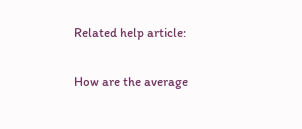Related help article:

How are the average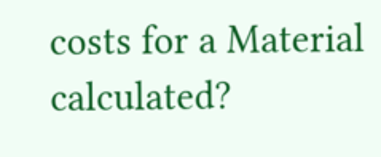costs for a Material calculated?